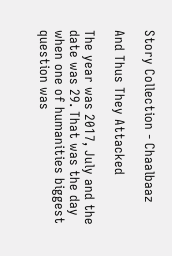Story Collection - Chaalbaaz

And Thus They Attacked

The year was 2017, July and the date was 29. That was the day when one of humanities biggest question was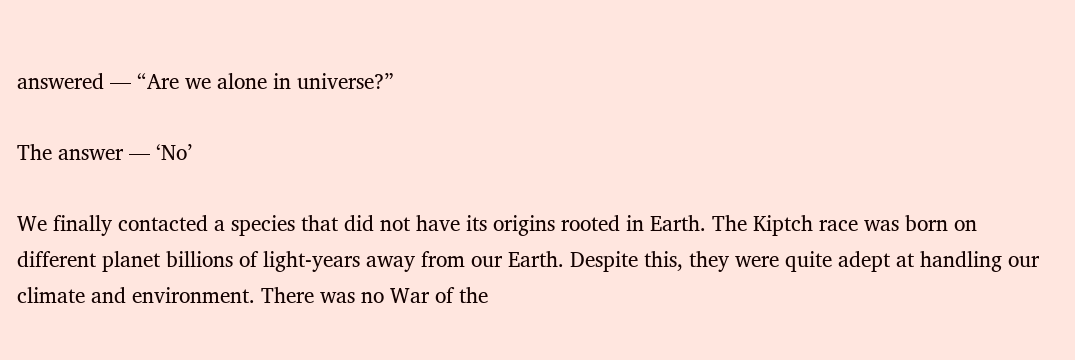answered — “Are we alone in universe?”

The answer — ‘No’

We finally contacted a species that did not have its origins rooted in Earth. The Kiptch race was born on different planet billions of light-years away from our Earth. Despite this, they were quite adept at handling our climate and environment. There was no War of the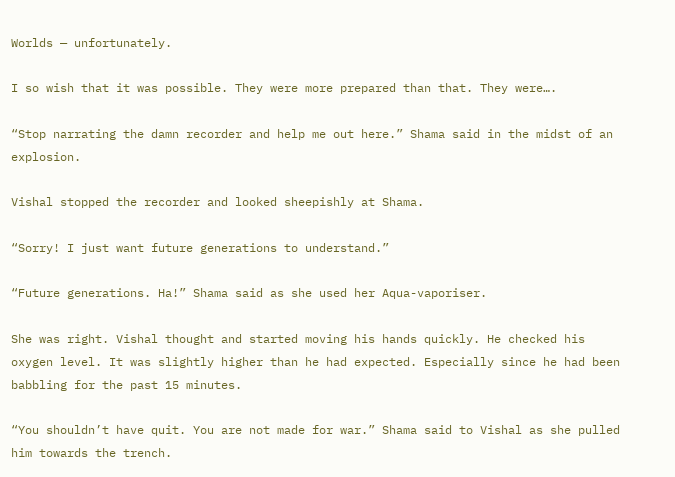Worlds — unfortunately.

I so wish that it was possible. They were more prepared than that. They were….

“Stop narrating the damn recorder and help me out here.” Shama said in the midst of an explosion.

Vishal stopped the recorder and looked sheepishly at Shama.

“Sorry! I just want future generations to understand.”

“Future generations. Ha!” Shama said as she used her Aqua-vaporiser.

She was right. Vishal thought and started moving his hands quickly. He checked his oxygen level. It was slightly higher than he had expected. Especially since he had been babbling for the past 15 minutes.

“You shouldn’t have quit. You are not made for war.” Shama said to Vishal as she pulled him towards the trench.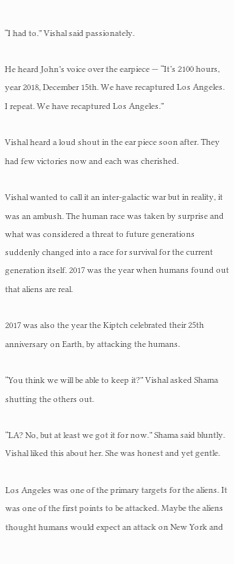“I had to.” Vishal said passionately.

He heard John’s voice over the earpiece — “It’s 2100 hours, year 2018, December 15th. We have recaptured Los Angeles. I repeat. We have recaptured Los Angeles.”

Vishal heard a loud shout in the ear piece soon after. They had few victories now and each was cherished.

Vishal wanted to call it an inter-galactic war but in reality, it was an ambush. The human race was taken by surprise and what was considered a threat to future generations suddenly changed into a race for survival for the current generation itself. 2017 was the year when humans found out that aliens are real.

2017 was also the year the Kiptch celebrated their 25th anniversary on Earth, by attacking the humans.

“You think we will be able to keep it?” Vishal asked Shama shutting the others out.

“LA? No, but at least we got it for now.” Shama said bluntly. Vishal liked this about her. She was honest and yet gentle.

Los Angeles was one of the primary targets for the aliens. It was one of the first points to be attacked. Maybe the aliens thought humans would expect an attack on New York and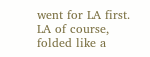went for LA first. LA of course, folded like a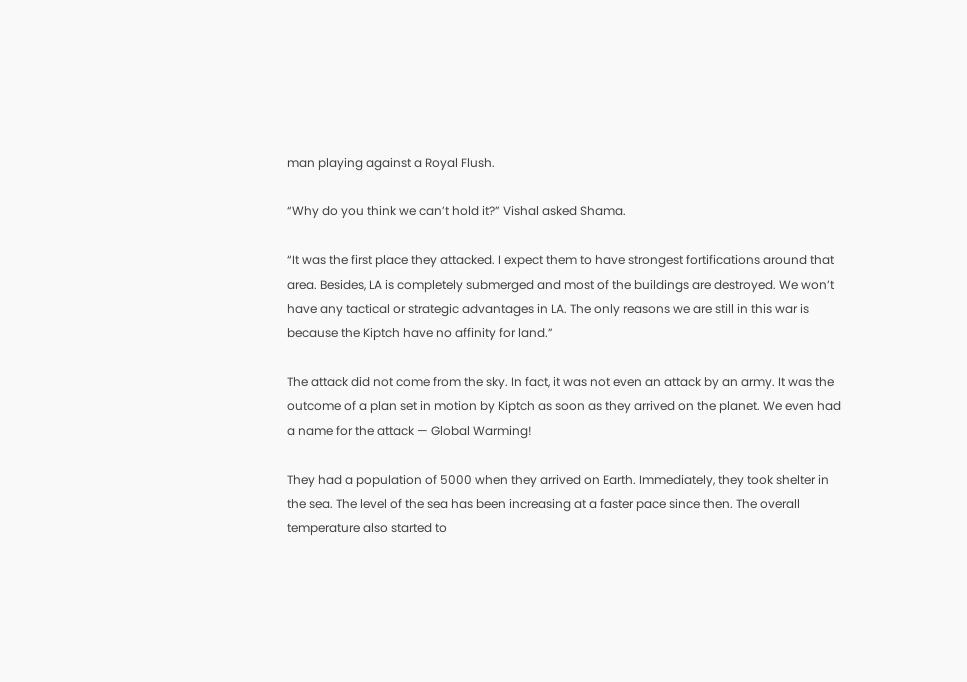man playing against a Royal Flush.

“Why do you think we can’t hold it?” Vishal asked Shama.

“It was the first place they attacked. I expect them to have strongest fortifications around that area. Besides, LA is completely submerged and most of the buildings are destroyed. We won’t have any tactical or strategic advantages in LA. The only reasons we are still in this war is because the Kiptch have no affinity for land.”

The attack did not come from the sky. In fact, it was not even an attack by an army. It was the outcome of a plan set in motion by Kiptch as soon as they arrived on the planet. We even had a name for the attack — Global Warming!

They had a population of 5000 when they arrived on Earth. Immediately, they took shelter in the sea. The level of the sea has been increasing at a faster pace since then. The overall temperature also started to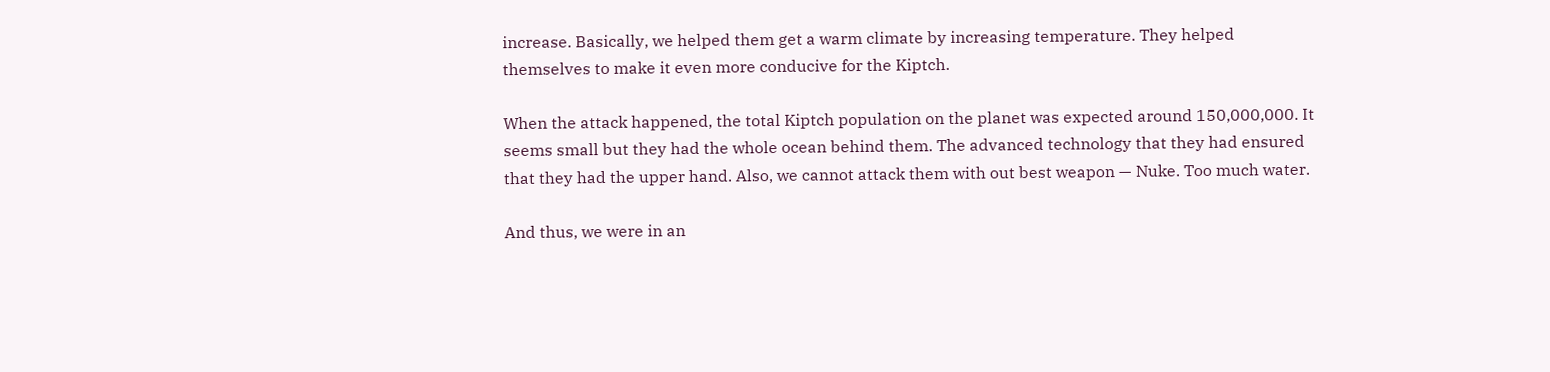increase. Basically, we helped them get a warm climate by increasing temperature. They helped themselves to make it even more conducive for the Kiptch.

When the attack happened, the total Kiptch population on the planet was expected around 150,000,000. It seems small but they had the whole ocean behind them. The advanced technology that they had ensured that they had the upper hand. Also, we cannot attack them with out best weapon — Nuke. Too much water.

And thus, we were in an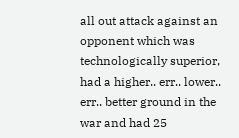all out attack against an opponent which was technologically superior, had a higher.. err.. lower.. err.. better ground in the war and had 25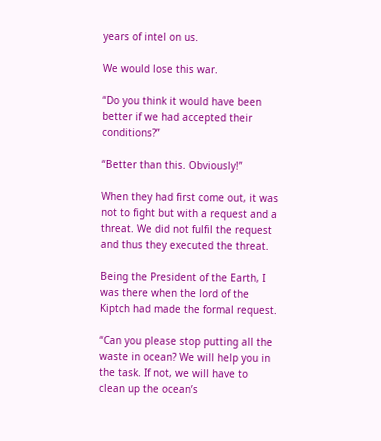years of intel on us.

We would lose this war.

“Do you think it would have been better if we had accepted their conditions?”

“Better than this. Obviously!”

When they had first come out, it was not to fight but with a request and a threat. We did not fulfil the request and thus they executed the threat.

Being the President of the Earth, I was there when the lord of the Kiptch had made the formal request.

“Can you please stop putting all the waste in ocean? We will help you in the task. If not, we will have to clean up the ocean’s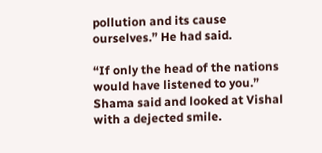pollution and its cause ourselves.” He had said.

“If only the head of the nations would have listened to you.” Shama said and looked at Vishal with a dejected smile.